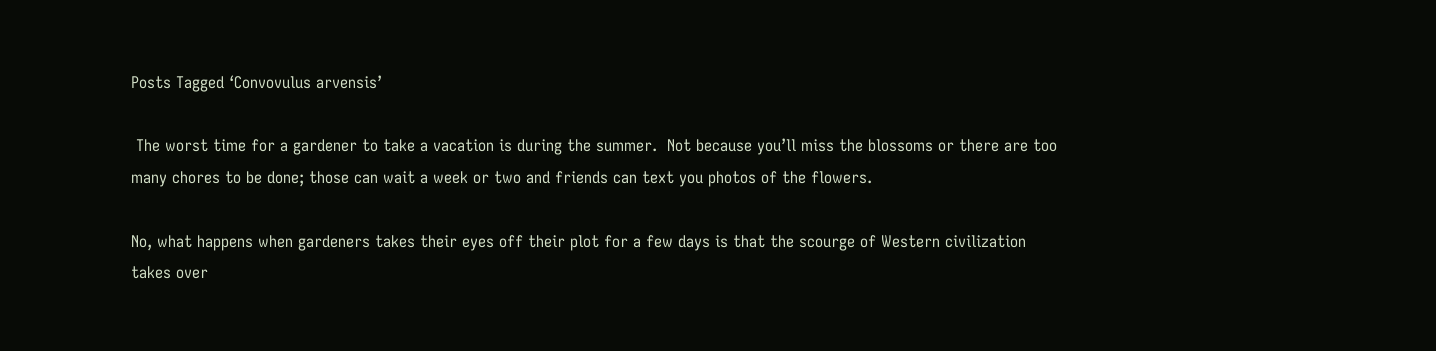Posts Tagged ‘Convovulus arvensis’

 The worst time for a gardener to take a vacation is during the summer.  Not because you’ll miss the blossoms or there are too many chores to be done; those can wait a week or two and friends can text you photos of the flowers.

No, what happens when gardeners takes their eyes off their plot for a few days is that the scourge of Western civilization takes over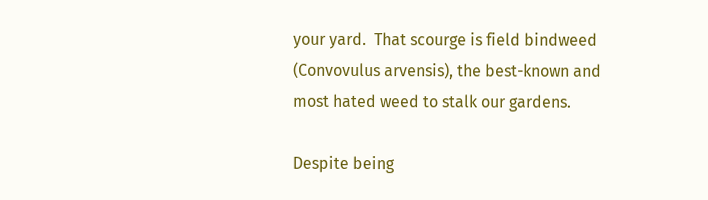your yard.  That scourge is field bindweed (Convovulus arvensis), the best-known and most hated weed to stalk our gardens.

Despite being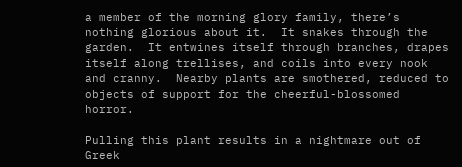a member of the morning glory family, there’s nothing glorious about it.  It snakes through the garden.  It entwines itself through branches, drapes itself along trellises, and coils into every nook and cranny.  Nearby plants are smothered, reduced to objects of support for the cheerful-blossomed horror.

Pulling this plant results in a nightmare out of Greek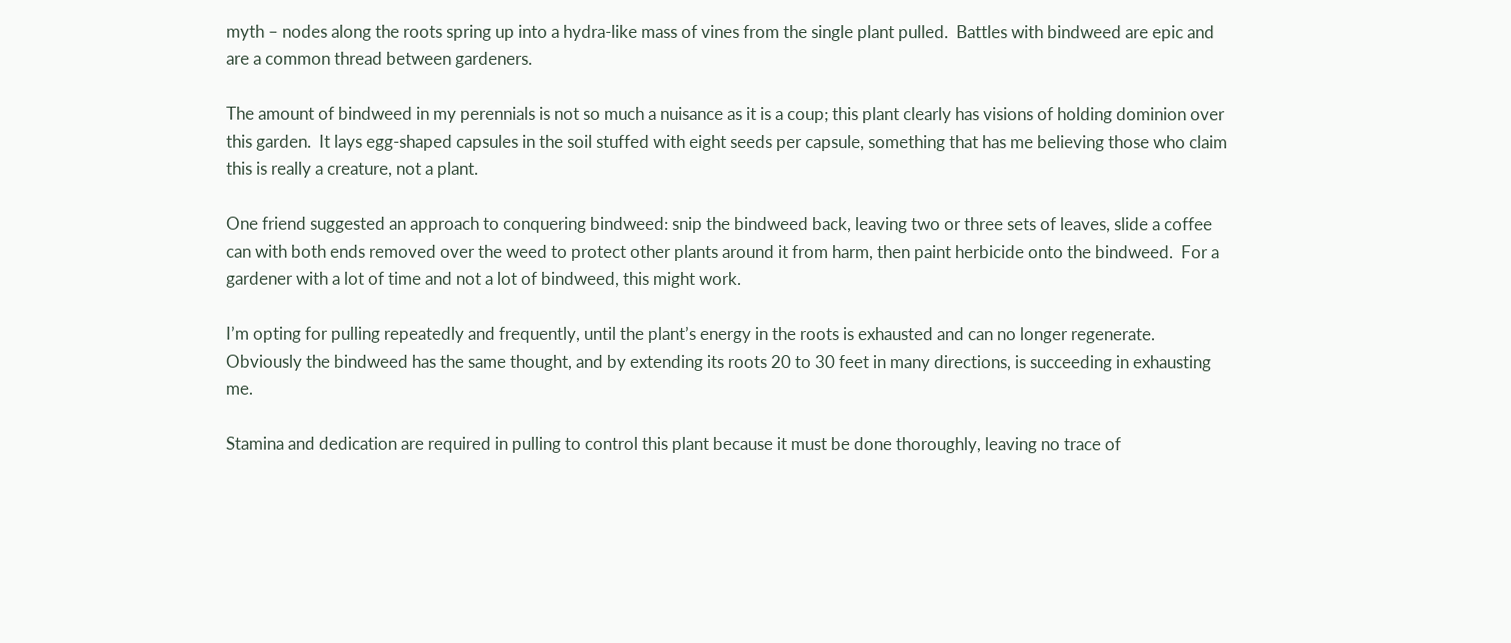myth – nodes along the roots spring up into a hydra-like mass of vines from the single plant pulled.  Battles with bindweed are epic and are a common thread between gardeners.

The amount of bindweed in my perennials is not so much a nuisance as it is a coup; this plant clearly has visions of holding dominion over this garden.  It lays egg-shaped capsules in the soil stuffed with eight seeds per capsule, something that has me believing those who claim this is really a creature, not a plant.

One friend suggested an approach to conquering bindweed: snip the bindweed back, leaving two or three sets of leaves, slide a coffee can with both ends removed over the weed to protect other plants around it from harm, then paint herbicide onto the bindweed.  For a gardener with a lot of time and not a lot of bindweed, this might work.

I’m opting for pulling repeatedly and frequently, until the plant’s energy in the roots is exhausted and can no longer regenerate.  Obviously the bindweed has the same thought, and by extending its roots 20 to 30 feet in many directions, is succeeding in exhausting me.

Stamina and dedication are required in pulling to control this plant because it must be done thoroughly, leaving no trace of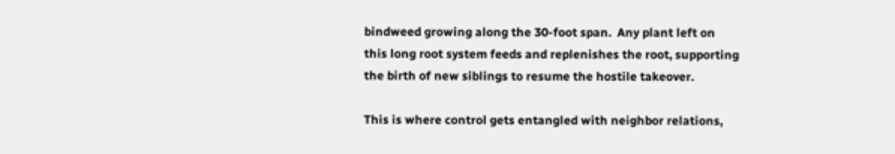bindweed growing along the 30-foot span.  Any plant left on this long root system feeds and replenishes the root, supporting the birth of new siblings to resume the hostile takeover.

This is where control gets entangled with neighbor relations,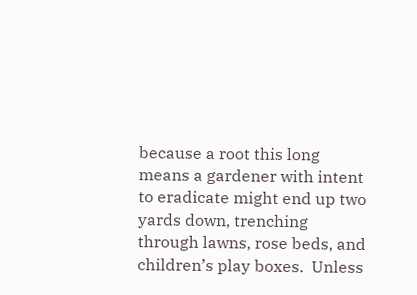because a root this long means a gardener with intent to eradicate might end up two yards down, trenching through lawns, rose beds, and children’s play boxes.  Unless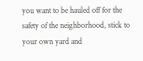you want to be hauled off for the safety of the neighborhood, stick to your own yard and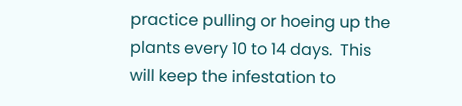practice pulling or hoeing up the plants every 10 to 14 days.  This will keep the infestation to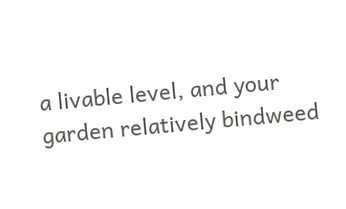a livable level, and your garden relatively bindweed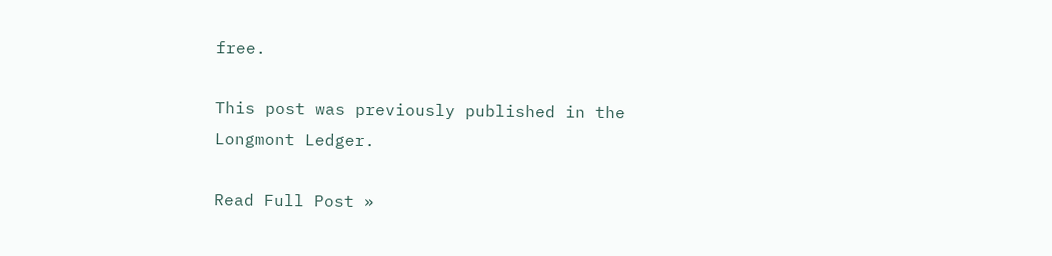free.

This post was previously published in the Longmont Ledger.

Read Full Post »